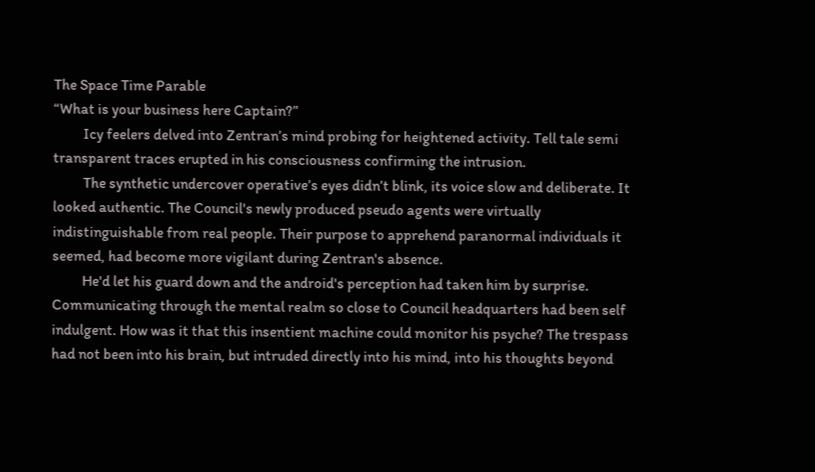The Space Time Parable
“What is your business here Captain?”
          Icy feelers delved into Zentran’s mind probing for heightened activity. Tell tale semi transparent traces erupted in his consciousness confirming the intrusion.
          The synthetic undercover operative’s eyes didn’t blink, its voice slow and deliberate. It looked authentic. The Council's newly produced pseudo agents were virtually indistinguishable from real people. Their purpose to apprehend paranormal individuals it seemed, had become more vigilant during Zentran's absence.
          He'd let his guard down and the android's perception had taken him by surprise. Communicating through the mental realm so close to Council headquarters had been self indulgent. How was it that this insentient machine could monitor his psyche? The trespass had not been into his brain, but intruded directly into his mind, into his thoughts beyond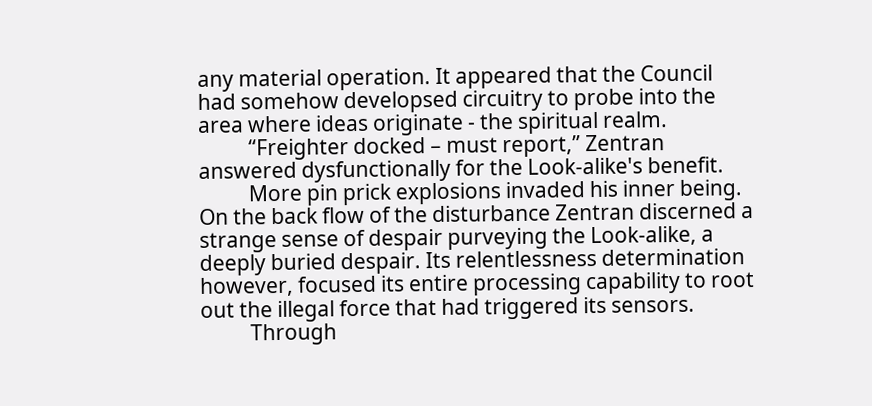any material operation. It appeared that the Council had somehow developsed circuitry to probe into the area where ideas originate - the spiritual realm.
          “Freighter docked – must report,” Zentran answered dysfunctionally for the Look-alike's benefit.
          More pin prick explosions invaded his inner being. On the back flow of the disturbance Zentran discerned a strange sense of despair purveying the Look-alike, a deeply buried despair. Its relentlessness determination however, focused its entire processing capability to root out the illegal force that had triggered its sensors.
          Through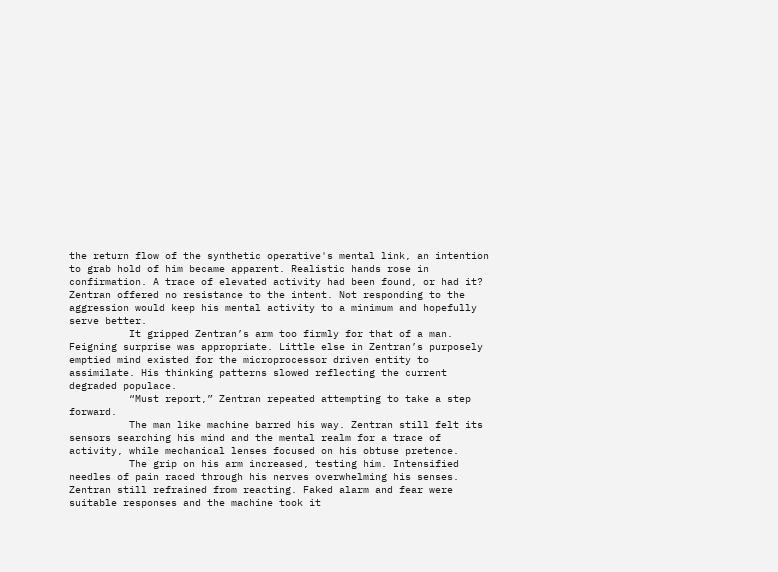the return flow of the synthetic operative's mental link, an intention to grab hold of him became apparent. Realistic hands rose in confirmation. A trace of elevated activity had been found, or had it? Zentran offered no resistance to the intent. Not responding to the aggression would keep his mental activity to a minimum and hopefully serve better.
          It gripped Zentran’s arm too firmly for that of a man. Feigning surprise was appropriate. Little else in Zentran’s purposely emptied mind existed for the microprocessor driven entity to assimilate. His thinking patterns slowed reflecting the current degraded populace.
          “Must report,” Zentran repeated attempting to take a step forward.
          The man like machine barred his way. Zentran still felt its sensors searching his mind and the mental realm for a trace of activity, while mechanical lenses focused on his obtuse pretence.
          The grip on his arm increased, testing him. Intensified needles of pain raced through his nerves overwhelming his senses. Zentran still refrained from reacting. Faked alarm and fear were suitable responses and the machine took it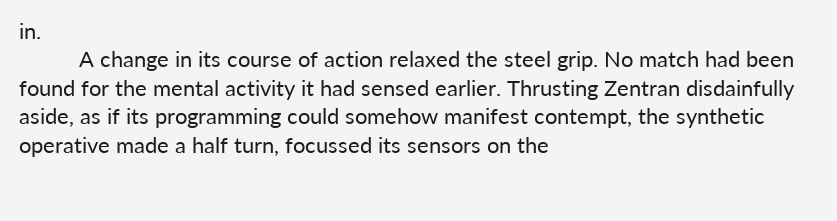in.
          A change in its course of action relaxed the steel grip. No match had been found for the mental activity it had sensed earlier. Thrusting Zentran disdainfully aside, as if its programming could somehow manifest contempt, the synthetic operative made a half turn, focussed its sensors on the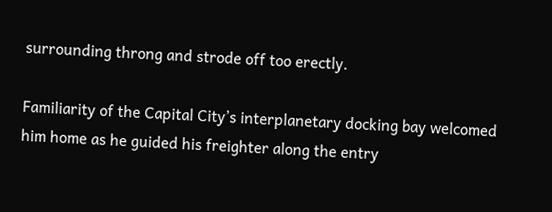surrounding throng and strode off too erectly.

Familiarity of the Capital City’s interplanetary docking bay welcomed him home as he guided his freighter along the entry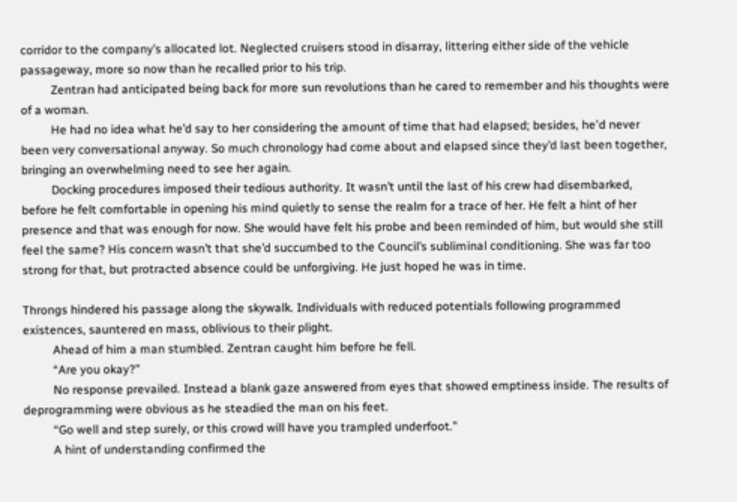corridor to the company’s allocated lot. Neglected cruisers stood in disarray, littering either side of the vehicle passageway, more so now than he recalled prior to his trip.
          Zentran had anticipated being back for more sun revolutions than he cared to remember and his thoughts were of a woman.
          He had no idea what he’d say to her considering the amount of time that had elapsed; besides, he'd never been very conversational anyway. So much chronology had come about and elapsed since they’d last been together, bringing an overwhelming need to see her again.
          Docking procedures imposed their tedious authority. It wasn’t until the last of his crew had disembarked, before he felt comfortable in opening his mind quietly to sense the realm for a trace of her. He felt a hint of her presence and that was enough for now. She would have felt his probe and been reminded of him, but would she still feel the same? His concern wasn’t that she’d succumbed to the Council’s subliminal conditioning. She was far too strong for that, but protracted absence could be unforgiving. He just hoped he was in time.

Throngs hindered his passage along the skywalk. Individuals with reduced potentials following programmed existences, sauntered en mass, oblivious to their plight.
          Ahead of him a man stumbled. Zentran caught him before he fell.
          “Are you okay?”
          No response prevailed. Instead a blank gaze answered from eyes that showed emptiness inside. The results of deprogramming were obvious as he steadied the man on his feet.
          “Go well and step surely, or this crowd will have you trampled underfoot.”
          A hint of understanding confirmed the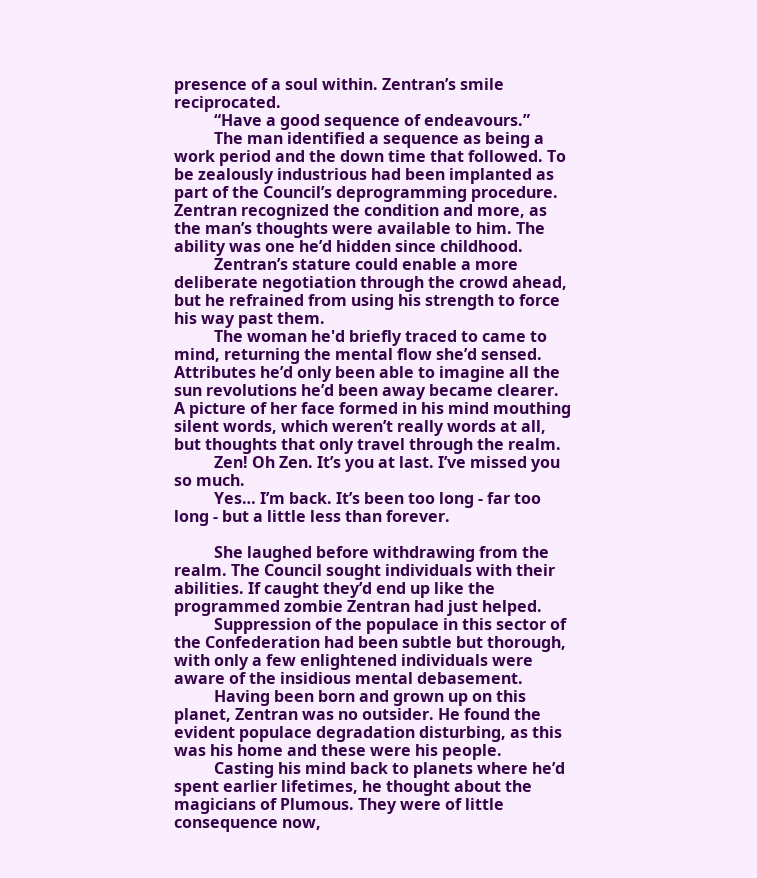presence of a soul within. Zentran’s smile reciprocated.
          “Have a good sequence of endeavours.”
          The man identified a sequence as being a work period and the down time that followed. To be zealously industrious had been implanted as part of the Council’s deprogramming procedure. Zentran recognized the condition and more, as the man’s thoughts were available to him. The ability was one he’d hidden since childhood.
          Zentran’s stature could enable a more deliberate negotiation through the crowd ahead, but he refrained from using his strength to force his way past them.
          The woman he'd briefly traced to came to mind, returning the mental flow she’d sensed. Attributes he’d only been able to imagine all the sun revolutions he’d been away became clearer. A picture of her face formed in his mind mouthing silent words, which weren’t really words at all, but thoughts that only travel through the realm.
          Zen! Oh Zen. It’s you at last. I’ve missed you so much.
          Yes… I’m back. It’s been too long - far too long - but a little less than forever.

          She laughed before withdrawing from the realm. The Council sought individuals with their abilities. If caught they’d end up like the programmed zombie Zentran had just helped.
          Suppression of the populace in this sector of the Confederation had been subtle but thorough, with only a few enlightened individuals were aware of the insidious mental debasement.
          Having been born and grown up on this planet, Zentran was no outsider. He found the evident populace degradation disturbing, as this was his home and these were his people.
          Casting his mind back to planets where he’d spent earlier lifetimes, he thought about the magicians of Plumous. They were of little consequence now,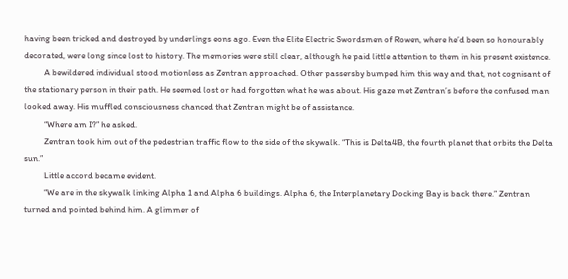having been tricked and destroyed by underlings eons ago. Even the Elite Electric Swordsmen of Rowen, where he’d been so honourably decorated, were long since lost to history. The memories were still clear, although he paid little attention to them in his present existence.
          A bewildered individual stood motionless as Zentran approached. Other passersby bumped him this way and that, not cognisant of the stationary person in their path. He seemed lost or had forgotten what he was about. His gaze met Zentran’s before the confused man looked away. His muffled consciousness chanced that Zentran might be of assistance.
          “Where am I?” he asked.
          Zentran took him out of the pedestrian traffic flow to the side of the skywalk. “This is Delta4B, the fourth planet that orbits the Delta sun.”
          Little accord became evident.
          “We are in the skywalk linking Alpha 1 and Alpha 6 buildings. Alpha 6, the Interplanetary Docking Bay is back there.” Zentran turned and pointed behind him. A glimmer of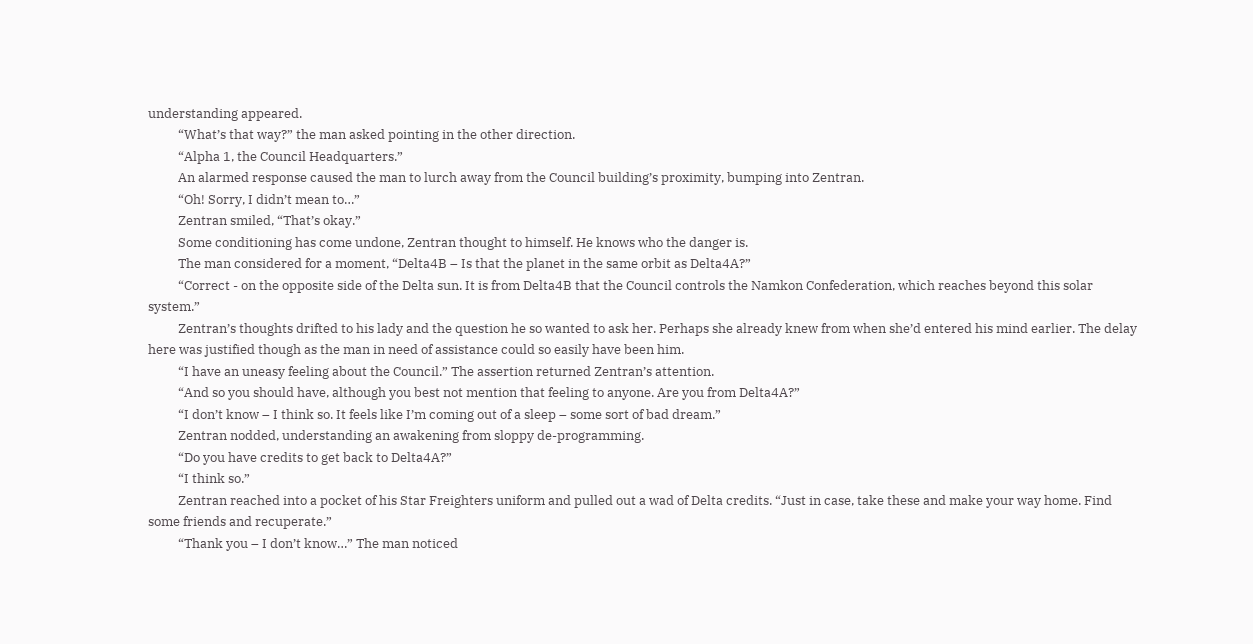understanding appeared.
          “What’s that way?” the man asked pointing in the other direction.
          “Alpha 1, the Council Headquarters.”
          An alarmed response caused the man to lurch away from the Council building’s proximity, bumping into Zentran.
          “Oh! Sorry, I didn’t mean to…”
          Zentran smiled, “That’s okay.”
          Some conditioning has come undone, Zentran thought to himself. He knows who the danger is.
          The man considered for a moment, “Delta4B – Is that the planet in the same orbit as Delta4A?”
          “Correct - on the opposite side of the Delta sun. It is from Delta4B that the Council controls the Namkon Confederation, which reaches beyond this solar system.”
          Zentran’s thoughts drifted to his lady and the question he so wanted to ask her. Perhaps she already knew from when she’d entered his mind earlier. The delay here was justified though as the man in need of assistance could so easily have been him.
          “I have an uneasy feeling about the Council.” The assertion returned Zentran’s attention.
          “And so you should have, although you best not mention that feeling to anyone. Are you from Delta4A?”
          “I don’t know – I think so. It feels like I’m coming out of a sleep – some sort of bad dream.”
          Zentran nodded, understanding an awakening from sloppy de-programming.
          “Do you have credits to get back to Delta4A?”
          “I think so.”
          Zentran reached into a pocket of his Star Freighters uniform and pulled out a wad of Delta credits. “Just in case, take these and make your way home. Find some friends and recuperate.”
          “Thank you – I don’t know…” The man noticed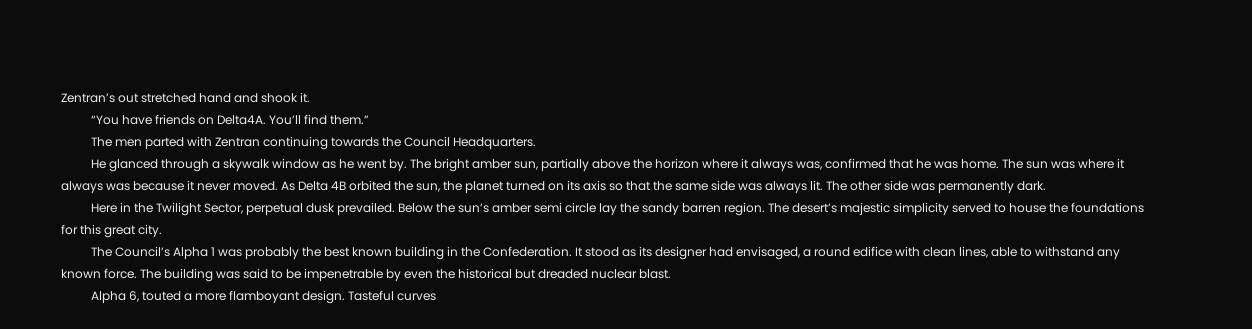Zentran’s out stretched hand and shook it.
          “You have friends on Delta4A. You’ll find them.”
          The men parted with Zentran continuing towards the Council Headquarters.
          He glanced through a skywalk window as he went by. The bright amber sun, partially above the horizon where it always was, confirmed that he was home. The sun was where it always was because it never moved. As Delta 4B orbited the sun, the planet turned on its axis so that the same side was always lit. The other side was permanently dark.
          Here in the Twilight Sector, perpetual dusk prevailed. Below the sun’s amber semi circle lay the sandy barren region. The desert’s majestic simplicity served to house the foundations for this great city.
          The Council’s Alpha 1 was probably the best known building in the Confederation. It stood as its designer had envisaged, a round edifice with clean lines, able to withstand any known force. The building was said to be impenetrable by even the historical but dreaded nuclear blast.
          Alpha 6, touted a more flamboyant design. Tasteful curves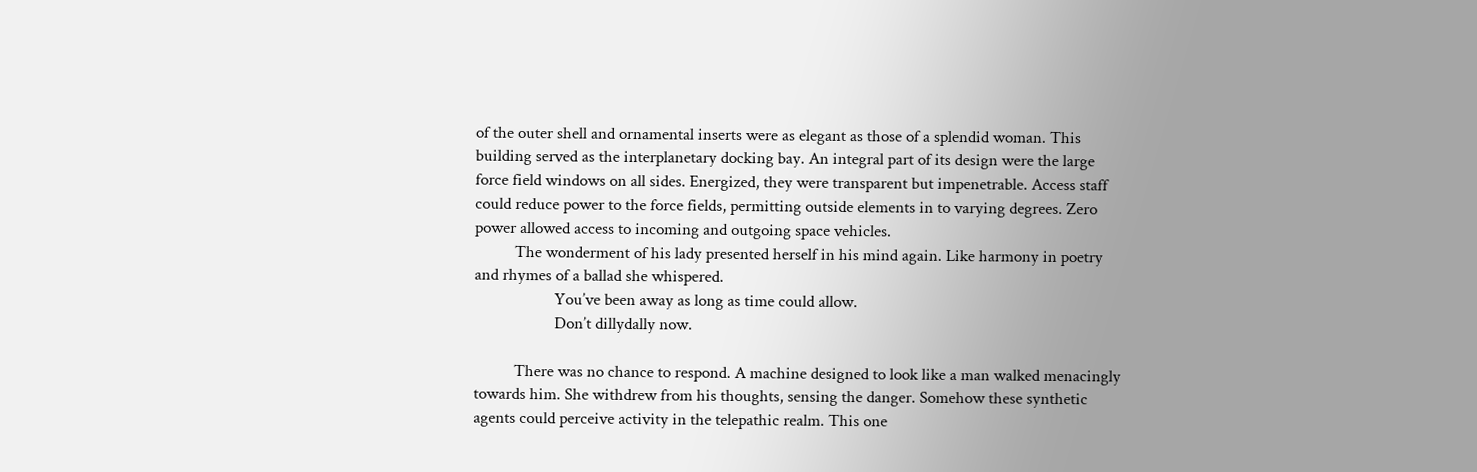of the outer shell and ornamental inserts were as elegant as those of a splendid woman. This building served as the interplanetary docking bay. An integral part of its design were the large force field windows on all sides. Energized, they were transparent but impenetrable. Access staff could reduce power to the force fields, permitting outside elements in to varying degrees. Zero power allowed access to incoming and outgoing space vehicles.
          The wonderment of his lady presented herself in his mind again. Like harmony in poetry and rhymes of a ballad she whispered.
                    You’ve been away as long as time could allow.
                    Don’t dillydally now.

          There was no chance to respond. A machine designed to look like a man walked menacingly towards him. She withdrew from his thoughts, sensing the danger. Somehow these synthetic agents could perceive activity in the telepathic realm. This one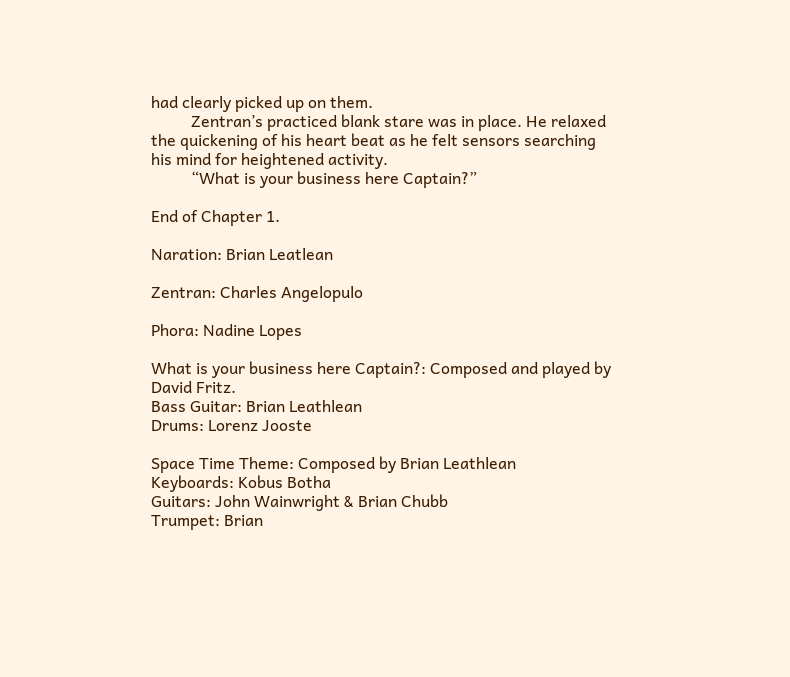had clearly picked up on them.
          Zentran’s practiced blank stare was in place. He relaxed the quickening of his heart beat as he felt sensors searching his mind for heightened activity.
          “What is your business here Captain?”

End of Chapter 1.

Naration: Brian Leatlean

Zentran: Charles Angelopulo

Phora: Nadine Lopes

What is your business here Captain?: Composed and played by David Fritz.
Bass Guitar: Brian Leathlean
Drums: Lorenz Jooste

Space Time Theme: Composed by Brian Leathlean
Keyboards: Kobus Botha
Guitars: John Wainwright & Brian Chubb
Trumpet: Brian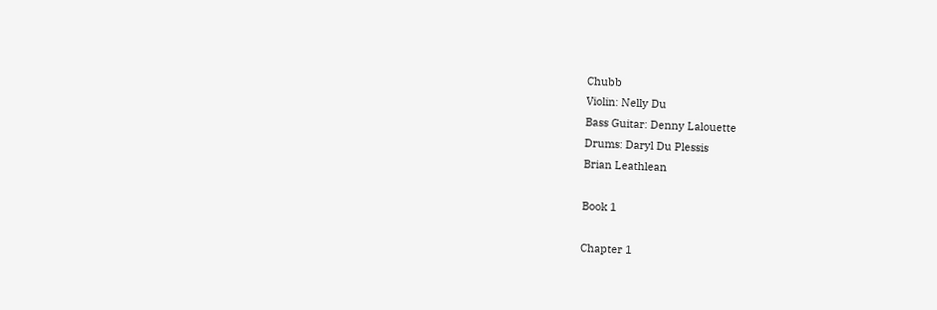Chubb
Violin: Nelly Du
Bass Guitar: Denny Lalouette
Drums: Daryl Du Plessis
Brian Leathlean

Book 1

Chapter 1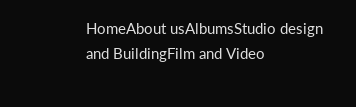HomeAbout usAlbumsStudio design and BuildingFilm and Video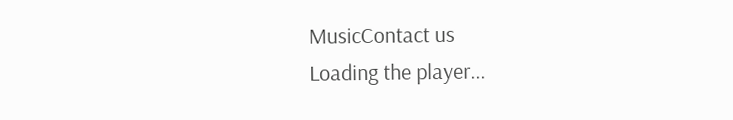MusicContact us
Loading the player...